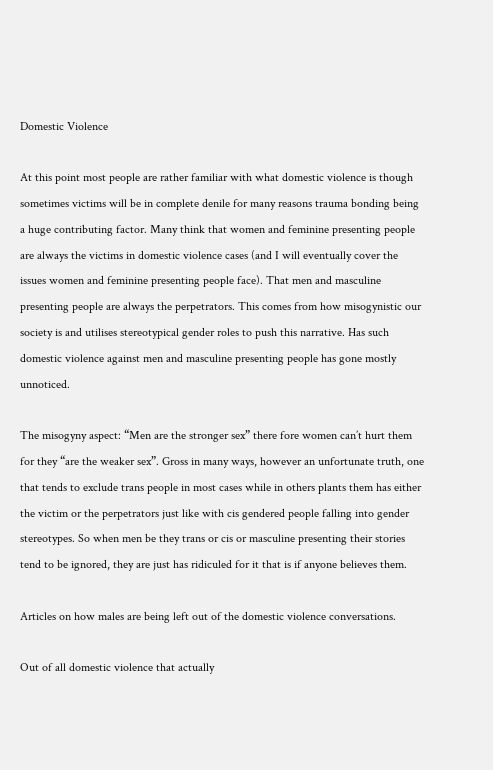Domestic Violence

At this point most people are rather familiar with what domestic violence is though sometimes victims will be in complete denile for many reasons trauma bonding being a huge contributing factor. Many think that women and feminine presenting people are always the victims in domestic violence cases (and I will eventually cover the issues women and feminine presenting people face). That men and masculine presenting people are always the perpetrators. This comes from how misogynistic our society is and utilises stereotypical gender roles to push this narrative. Has such domestic violence against men and masculine presenting people has gone mostly unnoticed.

The misogyny aspect: “Men are the stronger sex” there fore women can’t hurt them for they “are the weaker sex”. Gross in many ways, however an unfortunate truth, one that tends to exclude trans people in most cases while in others plants them has either the victim or the perpetrators just like with cis gendered people falling into gender stereotypes. So when men be they trans or cis or masculine presenting their stories tend to be ignored, they are just has ridiculed for it that is if anyone believes them.

Articles on how males are being left out of the domestic violence conversations.

Out of all domestic violence that actually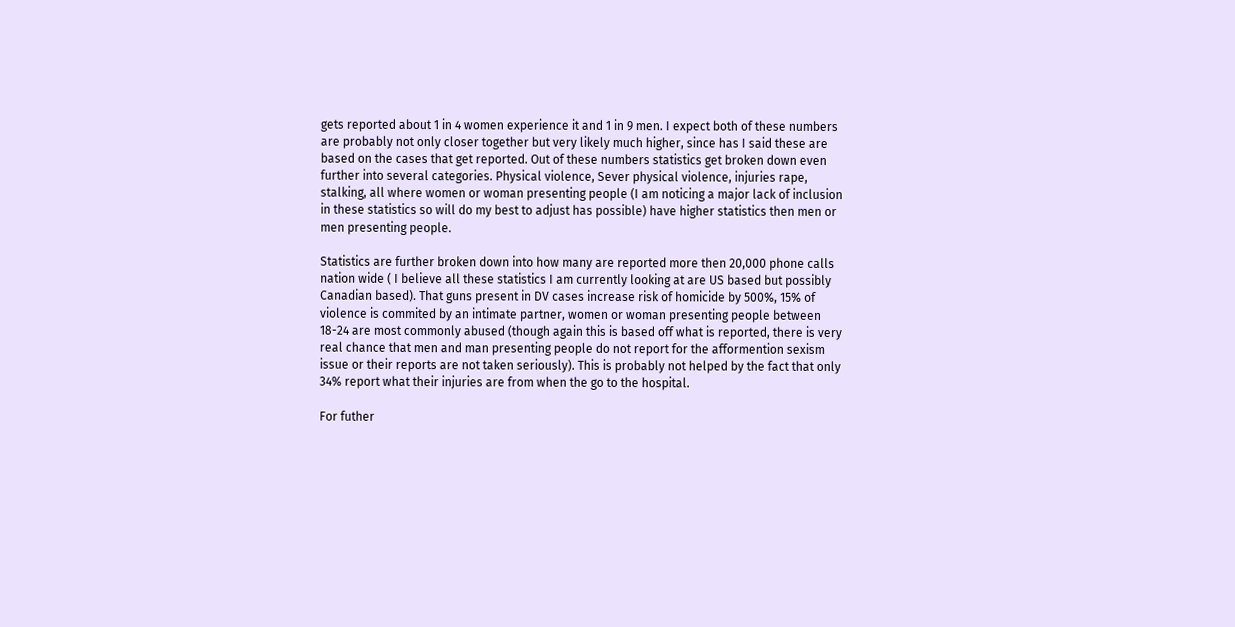gets reported about 1 in 4 women experience it and 1 in 9 men. I expect both of these numbers are probably not only closer together but very likely much higher, since has I said these are based on the cases that get reported. Out of these numbers statistics get broken down even further into several categories. Physical violence, Sever physical violence, injuries rape, stalking, all where women or woman presenting people (I am noticing a major lack of inclusion in these statistics so will do my best to adjust has possible) have higher statistics then men or men presenting people.

Statistics are further broken down into how many are reported more then 20,000 phone calls nation wide ( I believe all these statistics I am currently looking at are US based but possibly Canadian based). That guns present in DV cases increase risk of homicide by 500%, 15% of violence is commited by an intimate partner, women or woman presenting people between 18-24 are most commonly abused (though again this is based off what is reported, there is very real chance that men and man presenting people do not report for the afformention sexism issue or their reports are not taken seriously). This is probably not helped by the fact that only 34% report what their injuries are from when the go to the hospital.

For futher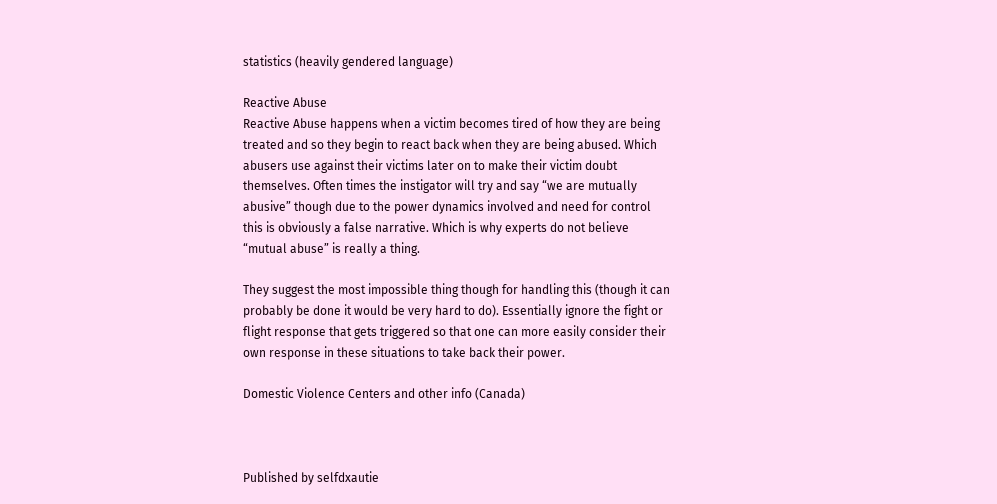statistics (heavily gendered language)

Reactive Abuse
Reactive Abuse happens when a victim becomes tired of how they are being treated and so they begin to react back when they are being abused. Which abusers use against their victims later on to make their victim doubt themselves. Often times the instigator will try and say “we are mutually abusive” though due to the power dynamics involved and need for control this is obviously a false narrative. Which is why experts do not believe “mutual abuse” is really a thing.

They suggest the most impossible thing though for handling this (though it can probably be done it would be very hard to do). Essentially ignore the fight or flight response that gets triggered so that one can more easily consider their own response in these situations to take back their power.

Domestic Violence Centers and other info (Canada)



Published by selfdxautie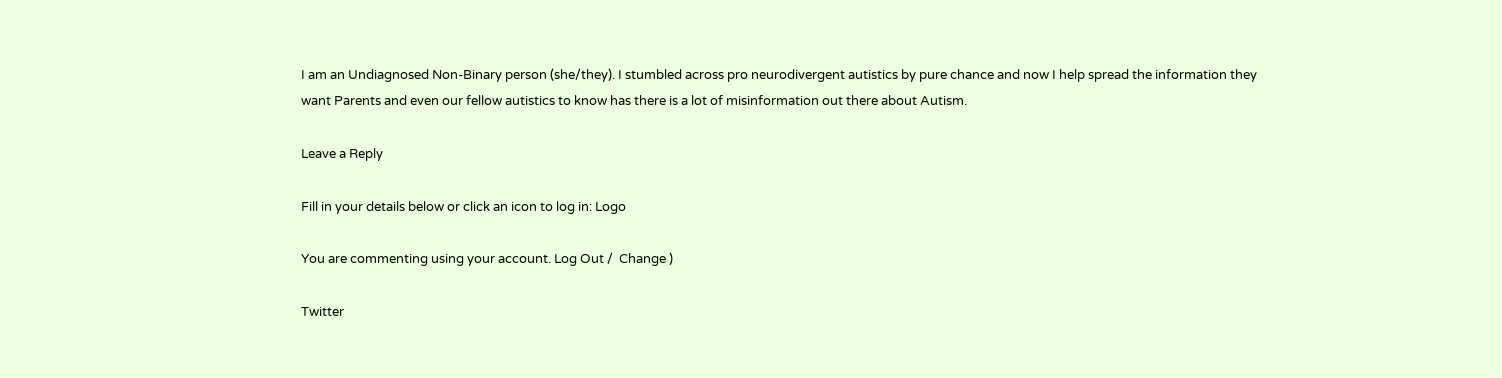I am an Undiagnosed Non-Binary person (she/they). I stumbled across pro neurodivergent autistics by pure chance and now I help spread the information they want Parents and even our fellow autistics to know has there is a lot of misinformation out there about Autism.

Leave a Reply

Fill in your details below or click an icon to log in: Logo

You are commenting using your account. Log Out /  Change )

Twitter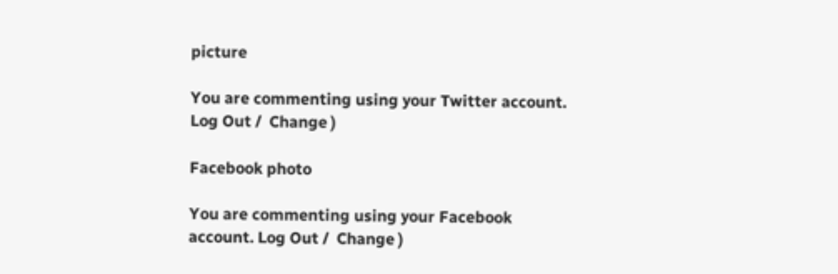picture

You are commenting using your Twitter account. Log Out /  Change )

Facebook photo

You are commenting using your Facebook account. Log Out /  Change )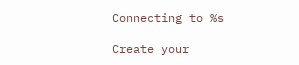Connecting to %s

Create your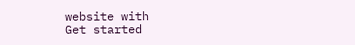website with
Get started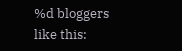%d bloggers like this: